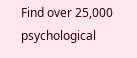Find over 25,000 psychological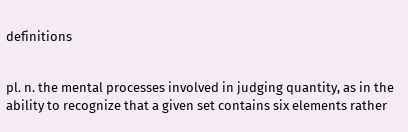definitions


pl. n. the mental processes involved in judging quantity, as in the ability to recognize that a given set contains six elements rather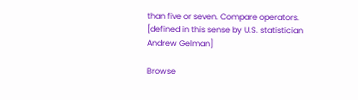than five or seven. Compare operators. [defined in this sense by U.S. statistician Andrew Gelman]

Browse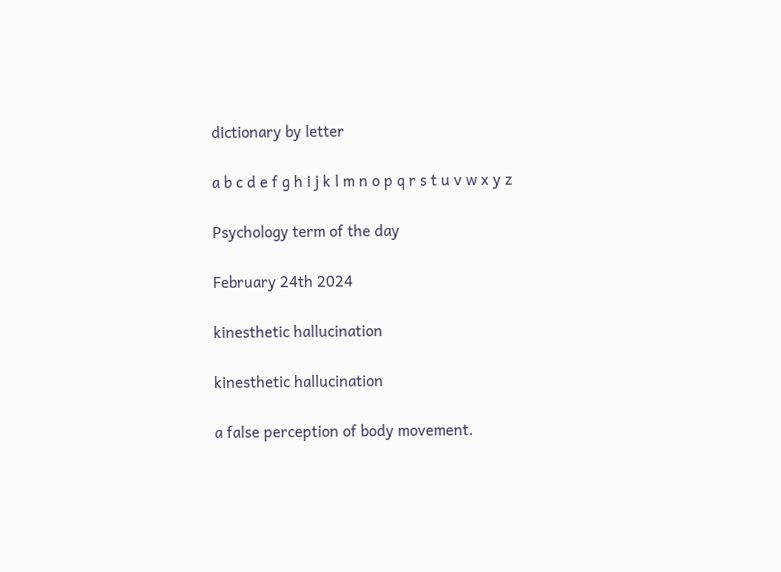dictionary by letter

a b c d e f g h i j k l m n o p q r s t u v w x y z

Psychology term of the day

February 24th 2024

kinesthetic hallucination

kinesthetic hallucination

a false perception of body movement.